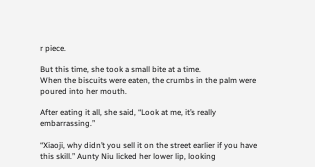r piece.

But this time, she took a small bite at a time.
When the biscuits were eaten, the crumbs in the palm were poured into her mouth.

After eating it all, she said, “Look at me, it’s really embarrassing.”

“Xiaoji, why didn’t you sell it on the street earlier if you have this skill.” Aunty Niu licked her lower lip, looking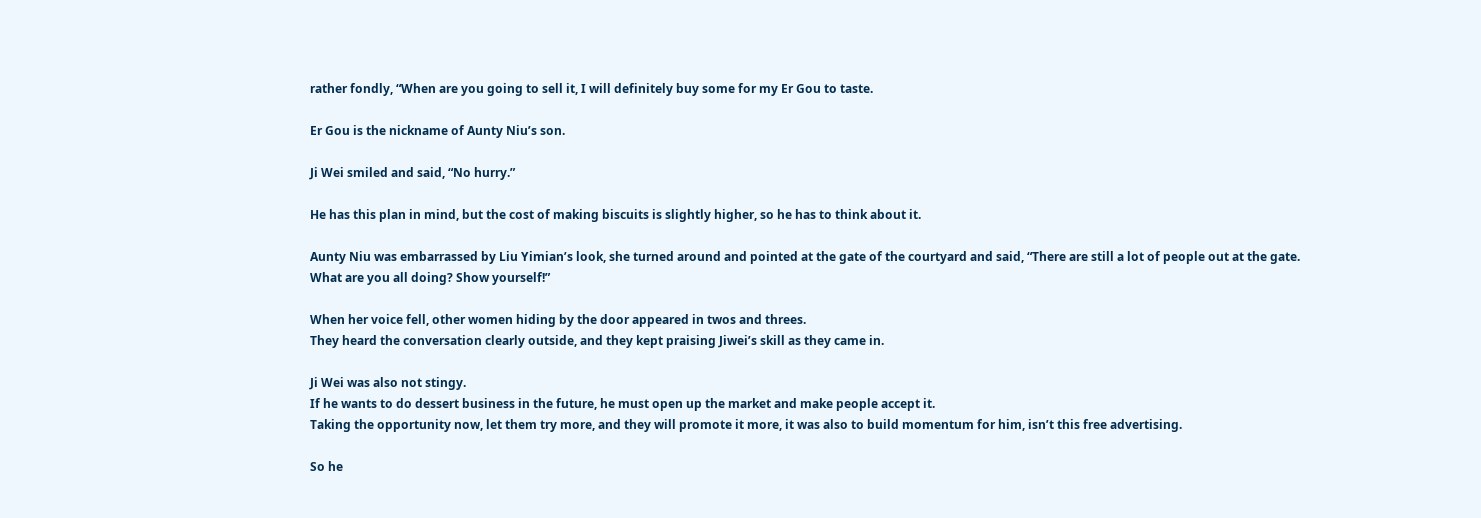rather fondly, “When are you going to sell it, I will definitely buy some for my Er Gou to taste.

Er Gou is the nickname of Aunty Niu’s son.

Ji Wei smiled and said, “No hurry.”

He has this plan in mind, but the cost of making biscuits is slightly higher, so he has to think about it.

Aunty Niu was embarrassed by Liu Yimian’s look, she turned around and pointed at the gate of the courtyard and said, “There are still a lot of people out at the gate.
What are you all doing? Show yourself!”

When her voice fell, other women hiding by the door appeared in twos and threes.
They heard the conversation clearly outside, and they kept praising Jiwei’s skill as they came in.

Ji Wei was also not stingy.
If he wants to do dessert business in the future, he must open up the market and make people accept it.
Taking the opportunity now, let them try more, and they will promote it more, it was also to build momentum for him, isn’t this free advertising.

So he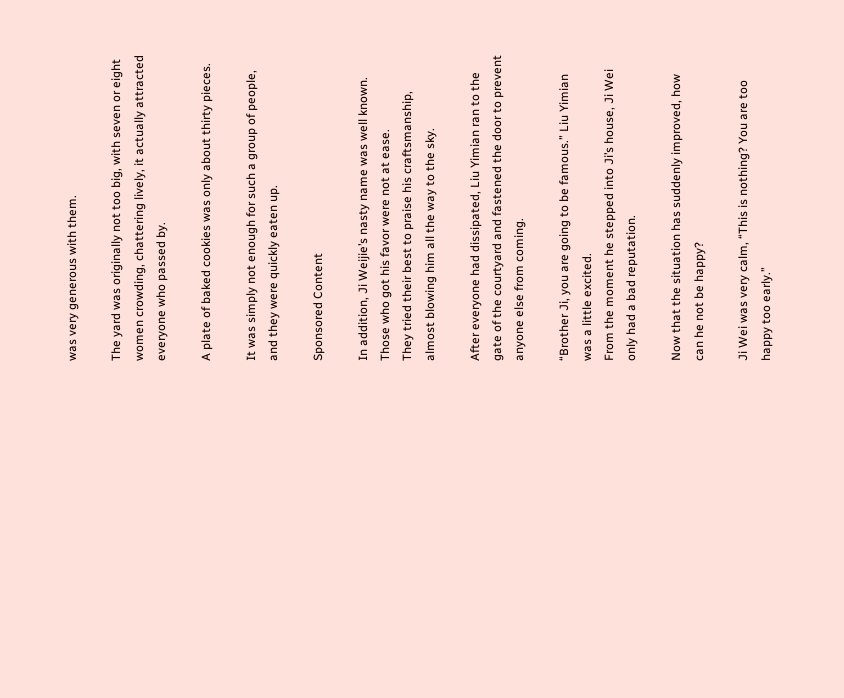was very generous with them.

The yard was originally not too big, with seven or eight women crowding, chattering lively, it actually attracted everyone who passed by.

A plate of baked cookies was only about thirty pieces.

It was simply not enough for such a group of people, and they were quickly eaten up.

Sponsored Content

In addition, Ji Weijie’s nasty name was well known.
Those who got his favor were not at ease.
They tried their best to praise his craftsmanship, almost blowing him all the way to the sky.

After everyone had dissipated, Liu Yimian ran to the gate of the courtyard and fastened the door to prevent anyone else from coming.

“Brother Ji, you are going to be famous.” Liu Yimian was a little excited.
From the moment he stepped into Ji’s house, Ji Wei only had a bad reputation.

Now that the situation has suddenly improved, how can he not be happy?

Ji Wei was very calm, “This is nothing? You are too happy too early.”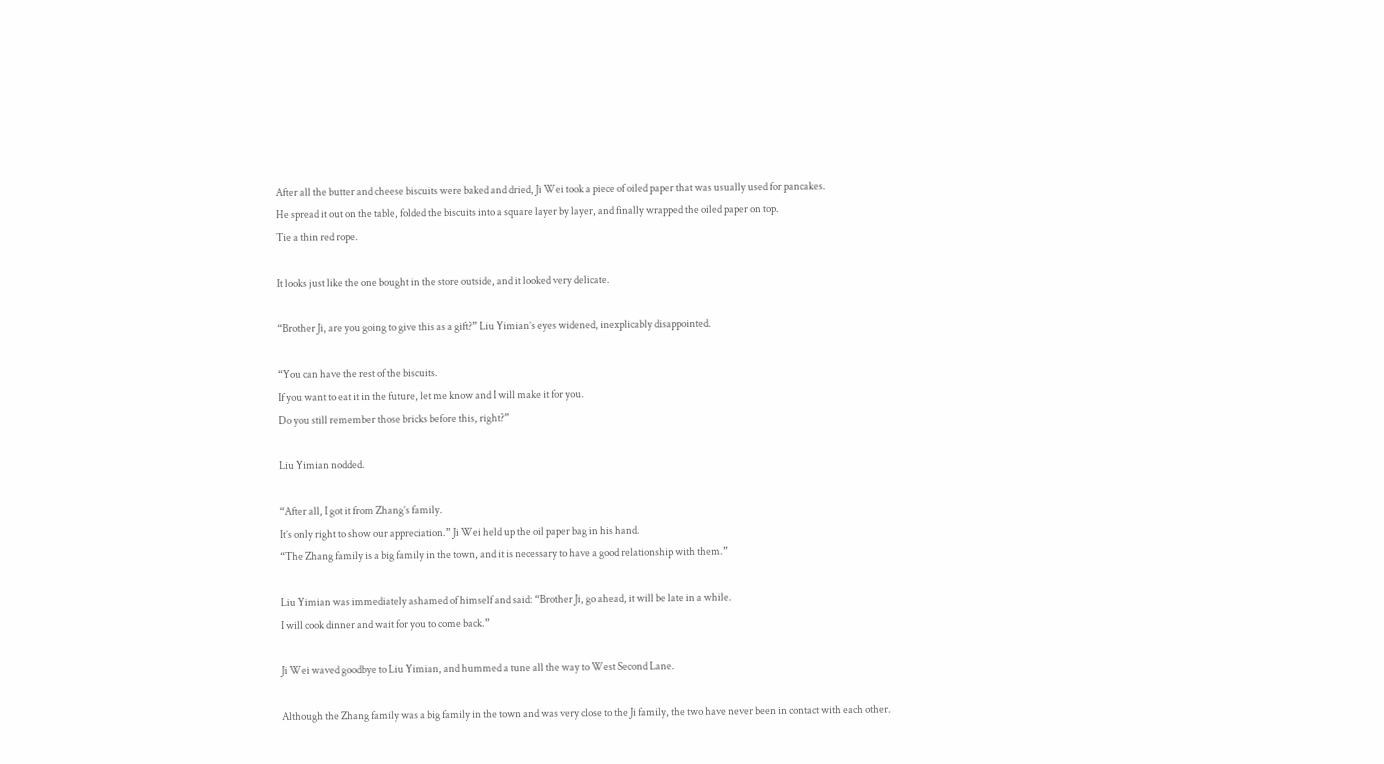After all the butter and cheese biscuits were baked and dried, Ji Wei took a piece of oiled paper that was usually used for pancakes.
He spread it out on the table, folded the biscuits into a square layer by layer, and finally wrapped the oiled paper on top.
Tie a thin red rope.

It looks just like the one bought in the store outside, and it looked very delicate.

“Brother Ji, are you going to give this as a gift?” Liu Yimian’s eyes widened, inexplicably disappointed.

“You can have the rest of the biscuits.
If you want to eat it in the future, let me know and I will make it for you.
Do you still remember those bricks before this, right?”

Liu Yimian nodded.

“After all, I got it from Zhang’s family.
It’s only right to show our appreciation.” Ji Wei held up the oil paper bag in his hand.
“The Zhang family is a big family in the town, and it is necessary to have a good relationship with them.”

Liu Yimian was immediately ashamed of himself and said: “Brother Ji, go ahead, it will be late in a while.
I will cook dinner and wait for you to come back.”

Ji Wei waved goodbye to Liu Yimian, and hummed a tune all the way to West Second Lane.

Although the Zhang family was a big family in the town and was very close to the Ji family, the two have never been in contact with each other.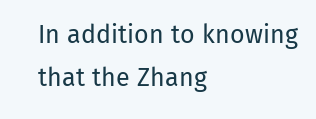In addition to knowing that the Zhang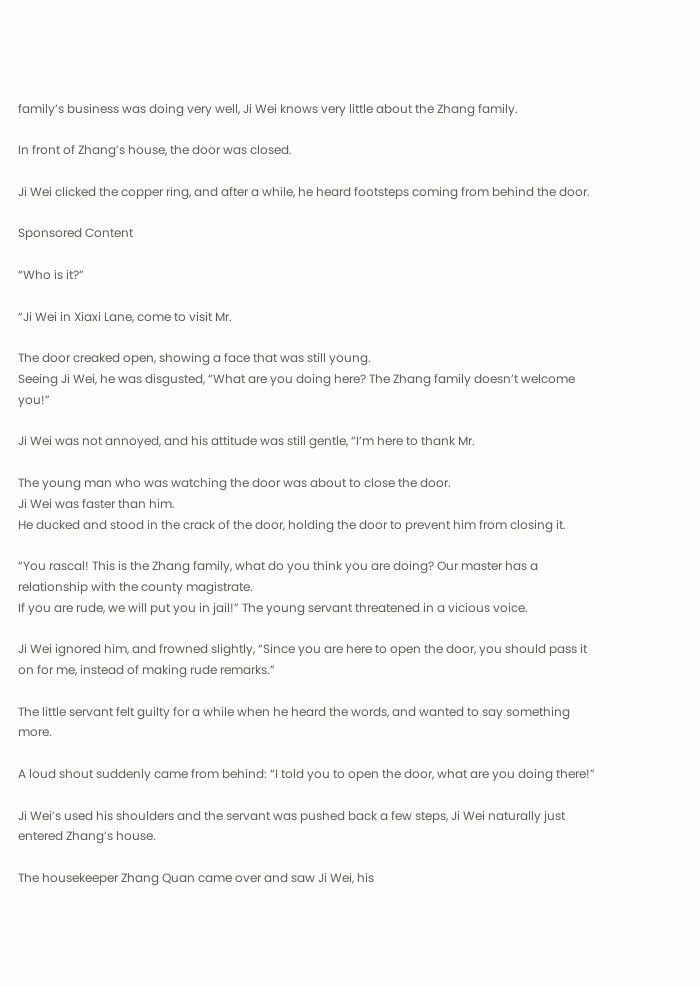family’s business was doing very well, Ji Wei knows very little about the Zhang family.

In front of Zhang’s house, the door was closed.

Ji Wei clicked the copper ring, and after a while, he heard footsteps coming from behind the door.

Sponsored Content

“Who is it?”

“Ji Wei in Xiaxi Lane, come to visit Mr.

The door creaked open, showing a face that was still young.
Seeing Ji Wei, he was disgusted, “What are you doing here? The Zhang family doesn’t welcome you!”

Ji Wei was not annoyed, and his attitude was still gentle, “I’m here to thank Mr.

The young man who was watching the door was about to close the door.
Ji Wei was faster than him.
He ducked and stood in the crack of the door, holding the door to prevent him from closing it.

“You rascal! This is the Zhang family, what do you think you are doing? Our master has a relationship with the county magistrate.
If you are rude, we will put you in jail!” The young servant threatened in a vicious voice.

Ji Wei ignored him, and frowned slightly, “Since you are here to open the door, you should pass it on for me, instead of making rude remarks.”

The little servant felt guilty for a while when he heard the words, and wanted to say something more.

A loud shout suddenly came from behind: “I told you to open the door, what are you doing there!”

Ji Wei’s used his shoulders and the servant was pushed back a few steps, Ji Wei naturally just entered Zhang’s house.

The housekeeper Zhang Quan came over and saw Ji Wei, his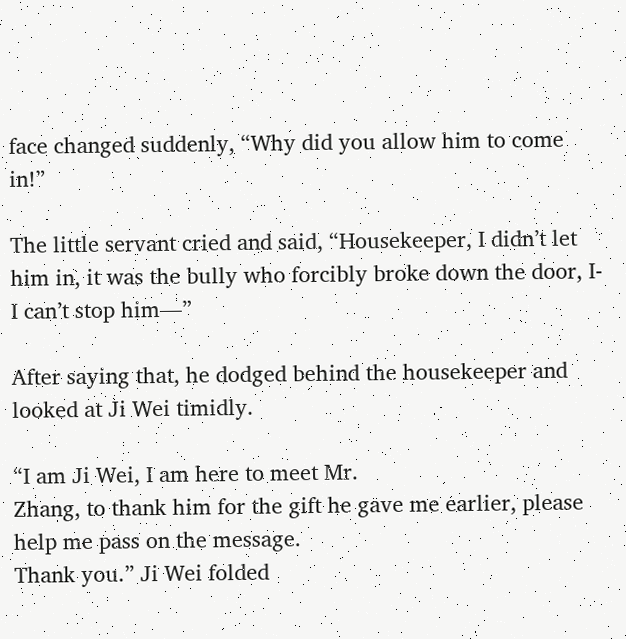face changed suddenly, “Why did you allow him to come in!”

The little servant cried and said, “Housekeeper, I didn’t let him in, it was the bully who forcibly broke down the door, I-I can’t stop him—”

After saying that, he dodged behind the housekeeper and looked at Ji Wei timidly.

“I am Ji Wei, I am here to meet Mr.
Zhang, to thank him for the gift he gave me earlier, please help me pass on the message.
Thank you.” Ji Wei folded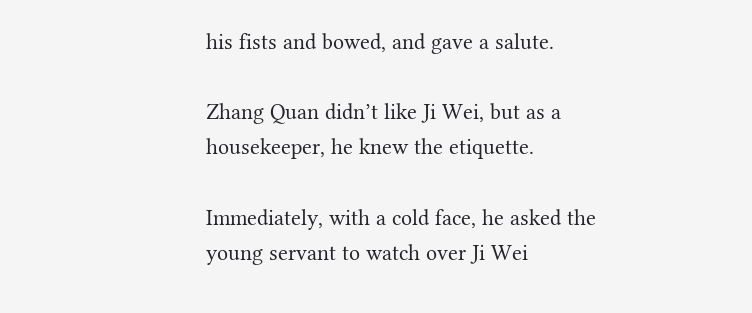his fists and bowed, and gave a salute.

Zhang Quan didn’t like Ji Wei, but as a housekeeper, he knew the etiquette.

Immediately, with a cold face, he asked the young servant to watch over Ji Wei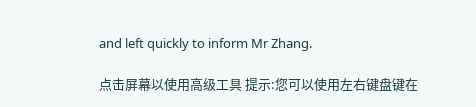and left quickly to inform Mr Zhang.

点击屏幕以使用高级工具 提示:您可以使用左右键盘键在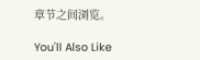章节之间浏览。

You'll Also Like